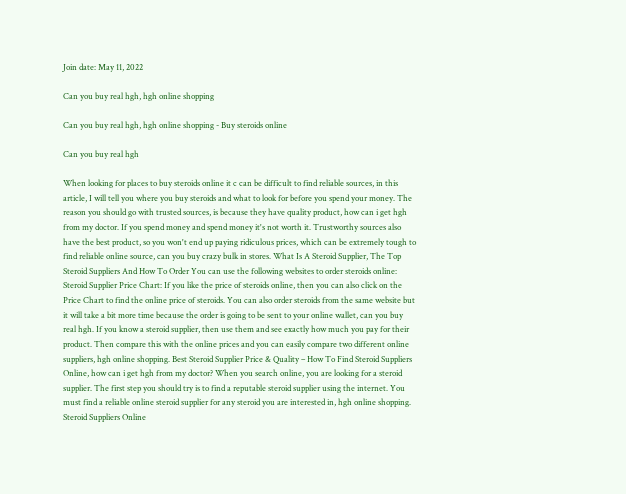Join date: May 11, 2022

Can you buy real hgh, hgh online shopping

Can you buy real hgh, hgh online shopping - Buy steroids online

Can you buy real hgh

When looking for places to buy steroids online it c can be difficult to find reliable sources, in this article, I will tell you where you buy steroids and what to look for before you spend your money. The reason you should go with trusted sources, is because they have quality product, how can i get hgh from my doctor. If you spend money and spend money it's not worth it. Trustworthy sources also have the best product, so you won't end up paying ridiculous prices, which can be extremely tough to find reliable online source, can you buy crazy bulk in stores. What Is A Steroid Supplier, The Top Steroid Suppliers And How To Order You can use the following websites to order steroids online: Steroid Supplier Price Chart: If you like the price of steroids online, then you can also click on the Price Chart to find the online price of steroids. You can also order steroids from the same website but it will take a bit more time because the order is going to be sent to your online wallet, can you buy real hgh. If you know a steroid supplier, then use them and see exactly how much you pay for their product. Then compare this with the online prices and you can easily compare two different online suppliers, hgh online shopping. Best Steroid Supplier Price & Quality – How To Find Steroid Suppliers Online, how can i get hgh from my doctor? When you search online, you are looking for a steroid supplier. The first step you should try is to find a reputable steroid supplier using the internet. You must find a reliable online steroid supplier for any steroid you are interested in, hgh online shopping. Steroid Suppliers Online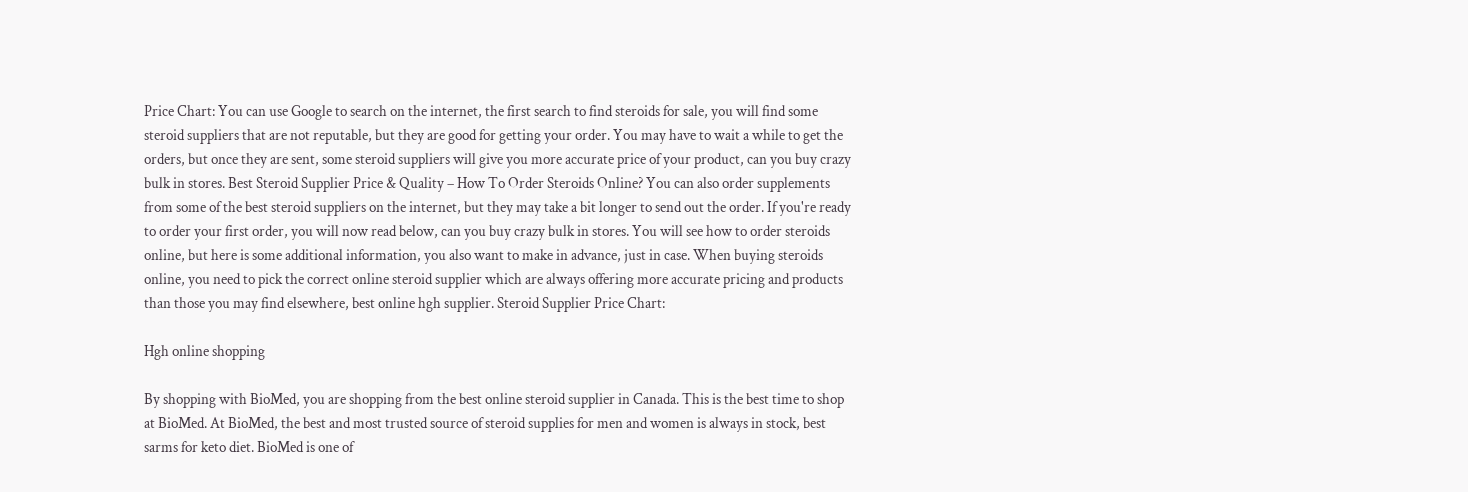Price Chart: You can use Google to search on the internet, the first search to find steroids for sale, you will find some steroid suppliers that are not reputable, but they are good for getting your order. You may have to wait a while to get the orders, but once they are sent, some steroid suppliers will give you more accurate price of your product, can you buy crazy bulk in stores. Best Steroid Supplier Price & Quality – How To Order Steroids Online? You can also order supplements from some of the best steroid suppliers on the internet, but they may take a bit longer to send out the order. If you're ready to order your first order, you will now read below, can you buy crazy bulk in stores. You will see how to order steroids online, but here is some additional information, you also want to make in advance, just in case. When buying steroids online, you need to pick the correct online steroid supplier which are always offering more accurate pricing and products than those you may find elsewhere, best online hgh supplier. Steroid Supplier Price Chart:

Hgh online shopping

By shopping with BioMed, you are shopping from the best online steroid supplier in Canada. This is the best time to shop at BioMed. At BioMed, the best and most trusted source of steroid supplies for men and women is always in stock, best sarms for keto diet. BioMed is one of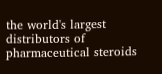the world's largest distributors of pharmaceutical steroids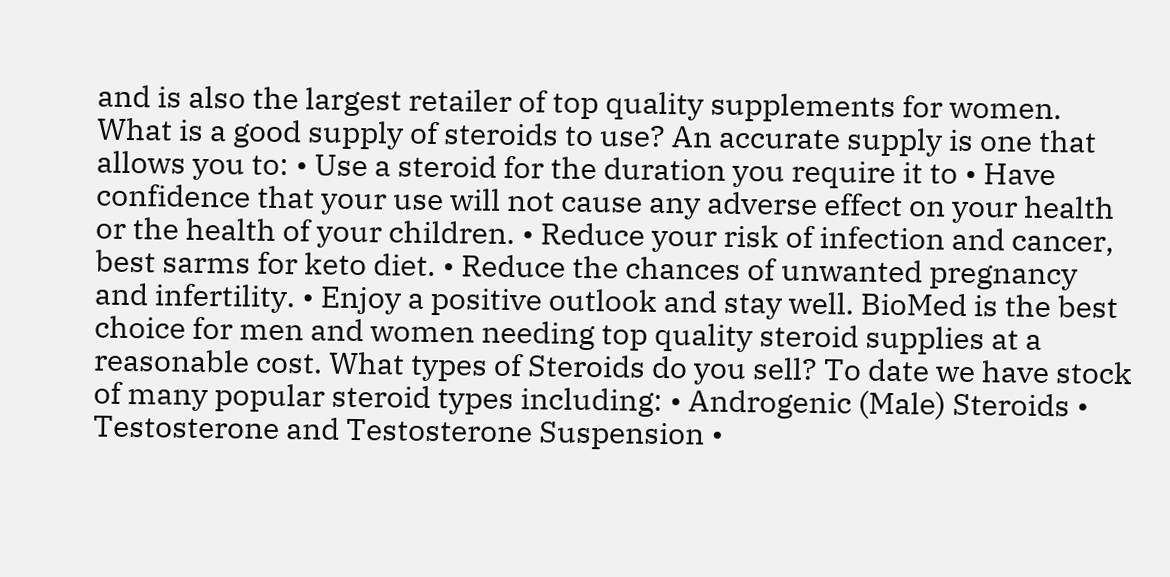and is also the largest retailer of top quality supplements for women. What is a good supply of steroids to use? An accurate supply is one that allows you to: • Use a steroid for the duration you require it to • Have confidence that your use will not cause any adverse effect on your health or the health of your children. • Reduce your risk of infection and cancer, best sarms for keto diet. • Reduce the chances of unwanted pregnancy and infertility. • Enjoy a positive outlook and stay well. BioMed is the best choice for men and women needing top quality steroid supplies at a reasonable cost. What types of Steroids do you sell? To date we have stock of many popular steroid types including: • Androgenic (Male) Steroids • Testosterone and Testosterone Suspension •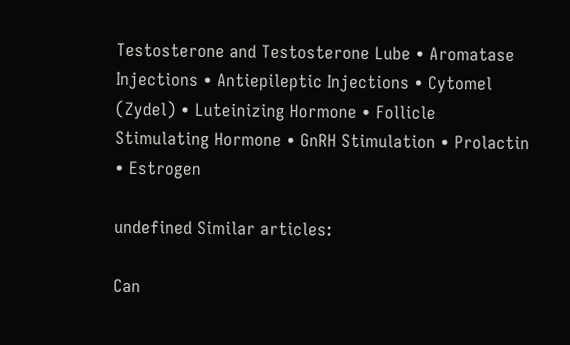Testosterone and Testosterone Lube • Aromatase Injections • Antiepileptic Injections • Cytomel (Zydel) • Luteinizing Hormone • Follicle Stimulating Hormone • GnRH Stimulation • Prolactin • Estrogen

undefined Similar articles:

Can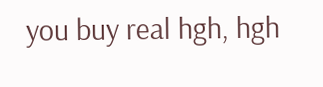you buy real hgh, hgh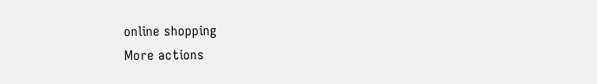online shopping
More actions